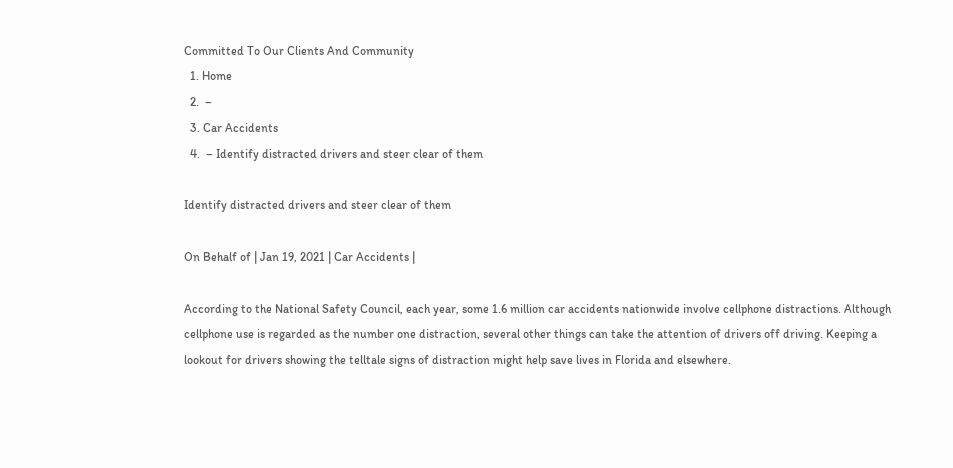Committed To Our Clients And Community
  1. Home
  2.  –
  3. Car Accidents
  4.  – Identify distracted drivers and steer clear of them

Identify distracted drivers and steer clear of them

On Behalf of | Jan 19, 2021 | Car Accidents |

According to the National Safety Council, each year, some 1.6 million car accidents nationwide involve cellphone distractions. Although cellphone use is regarded as the number one distraction, several other things can take the attention of drivers off driving. Keeping a lookout for drivers showing the telltale signs of distraction might help save lives in Florida and elsewhere.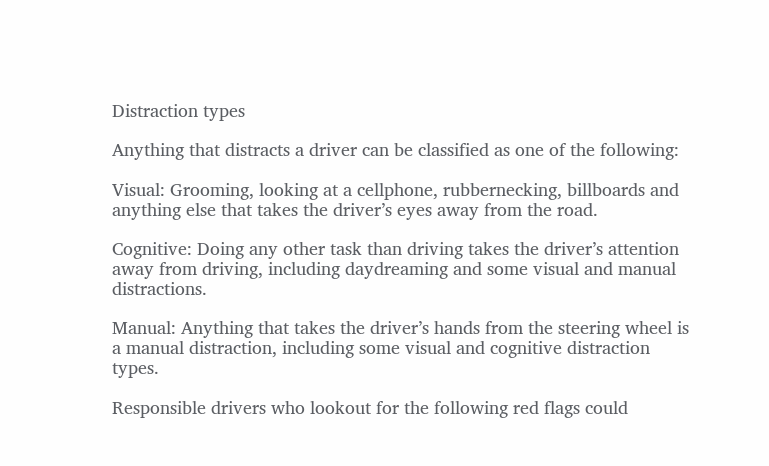Distraction types

Anything that distracts a driver can be classified as one of the following:

Visual: Grooming, looking at a cellphone, rubbernecking, billboards and anything else that takes the driver’s eyes away from the road.

Cognitive: Doing any other task than driving takes the driver’s attention away from driving, including daydreaming and some visual and manual distractions.

Manual: Anything that takes the driver’s hands from the steering wheel is a manual distraction, including some visual and cognitive distraction types.

Responsible drivers who lookout for the following red flags could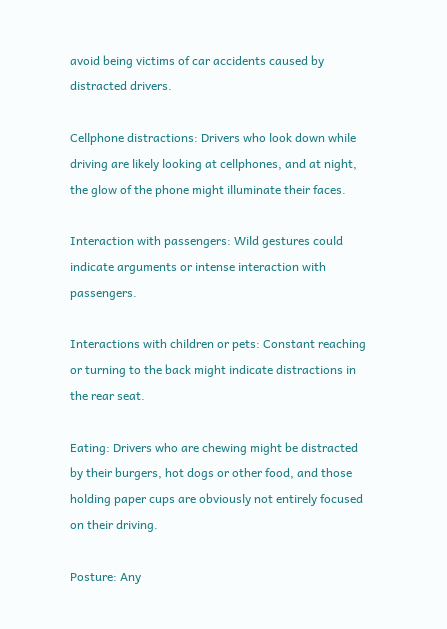avoid being victims of car accidents caused by distracted drivers.

Cellphone distractions: Drivers who look down while driving are likely looking at cellphones, and at night, the glow of the phone might illuminate their faces.

Interaction with passengers: Wild gestures could indicate arguments or intense interaction with passengers.

Interactions with children or pets: Constant reaching or turning to the back might indicate distractions in the rear seat.

Eating: Drivers who are chewing might be distracted by their burgers, hot dogs or other food, and those holding paper cups are obviously not entirely focused on their driving.

Posture: Any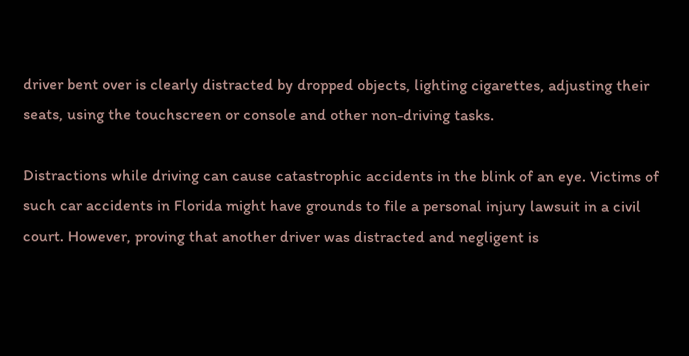driver bent over is clearly distracted by dropped objects, lighting cigarettes, adjusting their seats, using the touchscreen or console and other non-driving tasks.

Distractions while driving can cause catastrophic accidents in the blink of an eye. Victims of such car accidents in Florida might have grounds to file a personal injury lawsuit in a civil court. However, proving that another driver was distracted and negligent is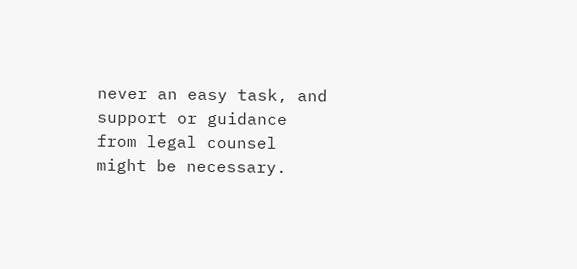never an easy task, and support or guidance from legal counsel might be necessary.